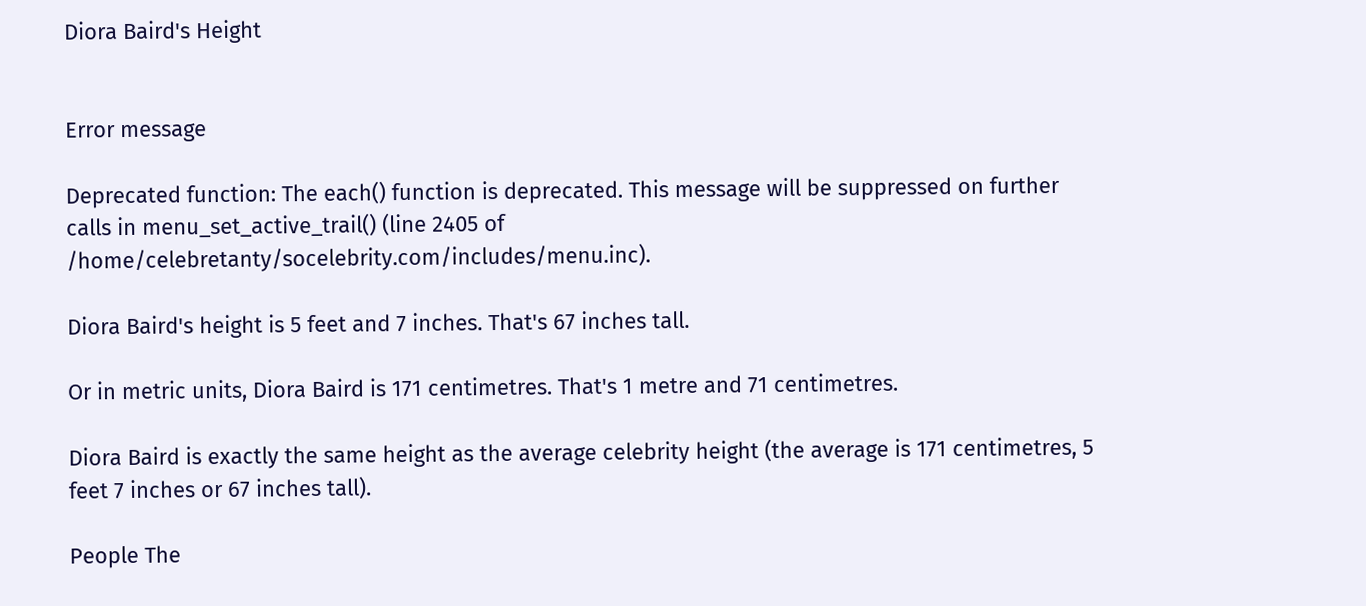Diora Baird's Height


Error message

Deprecated function: The each() function is deprecated. This message will be suppressed on further calls in menu_set_active_trail() (line 2405 of /home/celebretanty/socelebrity.com/includes/menu.inc).

Diora Baird's height is 5 feet and 7 inches. That's 67 inches tall.

Or in metric units, Diora Baird is 171 centimetres. That's 1 metre and 71 centimetres.

Diora Baird is exactly the same height as the average celebrity height (the average is 171 centimetres, 5 feet 7 inches or 67 inches tall).

People The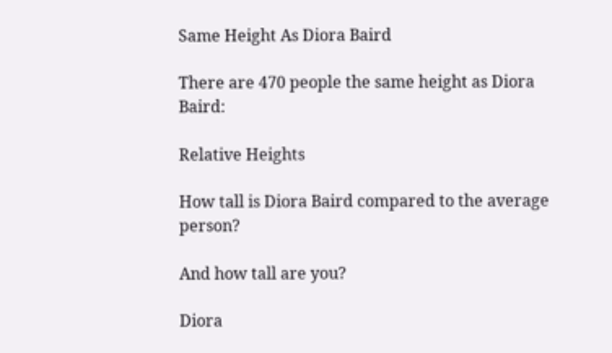Same Height As Diora Baird

There are 470 people the same height as Diora Baird:

Relative Heights

How tall is Diora Baird compared to the average person?

And how tall are you?

Diora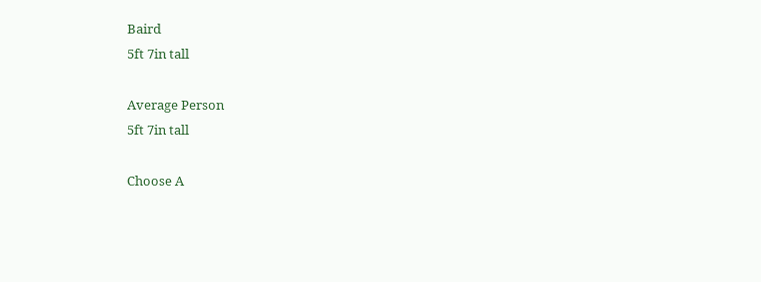Baird
5ft 7in tall

Average Person
5ft 7in tall

Choose A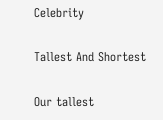Celebrity

Tallest And Shortest

Our tallest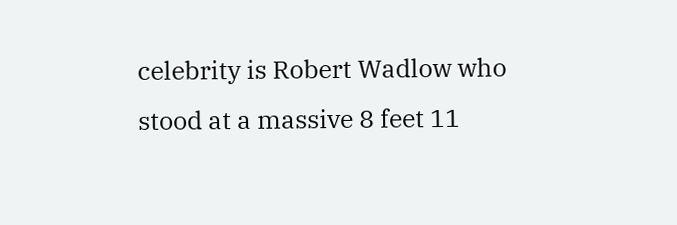celebrity is Robert Wadlow who stood at a massive 8 feet 11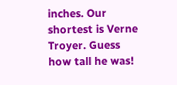inches. Our shortest is Verne Troyer. Guess how tall he was!